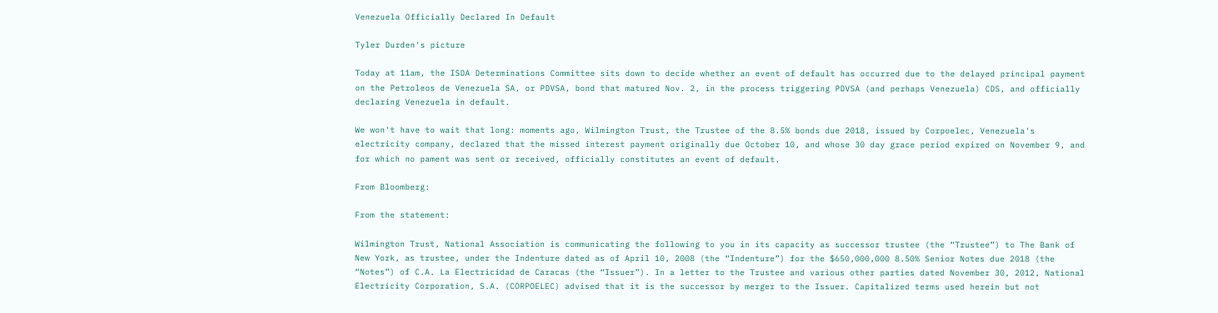Venezuela Officially Declared In Default

Tyler Durden's picture

Today at 11am, the ISDA Determinations Committee sits down to decide whether an event of default has occurred due to the delayed principal payment on the Petroleos de Venezuela SA, or PDVSA, bond that matured Nov. 2, in the process triggering PDVSA (and perhaps Venezuela) CDS, and officially declaring Venezuela in default.

We won't have to wait that long: moments ago, Wilmington Trust, the Trustee of the 8.5% bonds due 2018, issued by Corpoelec, Venezuela's electricity company, declared that the missed interest payment originally due October 10, and whose 30 day grace period expired on November 9, and for which no pament was sent or received, officially constitutes an event of default.

From Bloomberg:

From the statement:

Wilmington Trust, National Association is communicating the following to you in its capacity as successor trustee (the “Trustee”) to The Bank of New York, as trustee, under the Indenture dated as of April 10, 2008 (the “Indenture”) for the $650,000,000 8.50% Senior Notes due 2018 (the “Notes”) of C.A. La Electricidad de Caracas (the “Issuer”). In a letter to the Trustee and various other parties dated November 30, 2012, National Electricity Corporation, S.A. (CORPOELEC) advised that it is the successor by merger to the Issuer. Capitalized terms used herein but not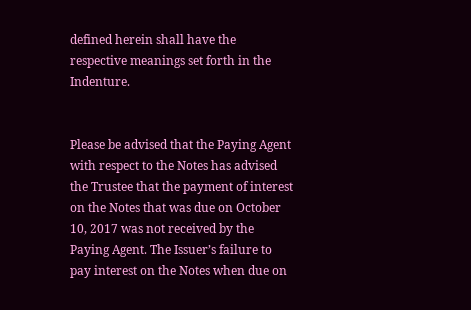defined herein shall have the respective meanings set forth in the Indenture.


Please be advised that the Paying Agent with respect to the Notes has advised the Trustee that the payment of interest on the Notes that was due on October 10, 2017 was not received by the Paying Agent. The Issuer’s failure to pay interest on the Notes when due on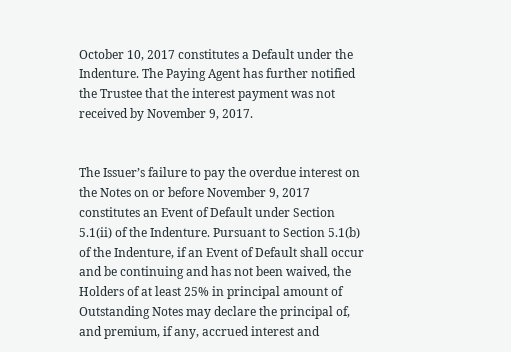October 10, 2017 constitutes a Default under the Indenture. The Paying Agent has further notified the Trustee that the interest payment was not received by November 9, 2017.


The Issuer’s failure to pay the overdue interest on the Notes on or before November 9, 2017 constitutes an Event of Default under Section 5.1(ii) of the Indenture. Pursuant to Section 5.1(b) of the Indenture, if an Event of Default shall occur and be continuing and has not been waived, the Holders of at least 25% in principal amount of Outstanding Notes may declare the principal of, and premium, if any, accrued interest and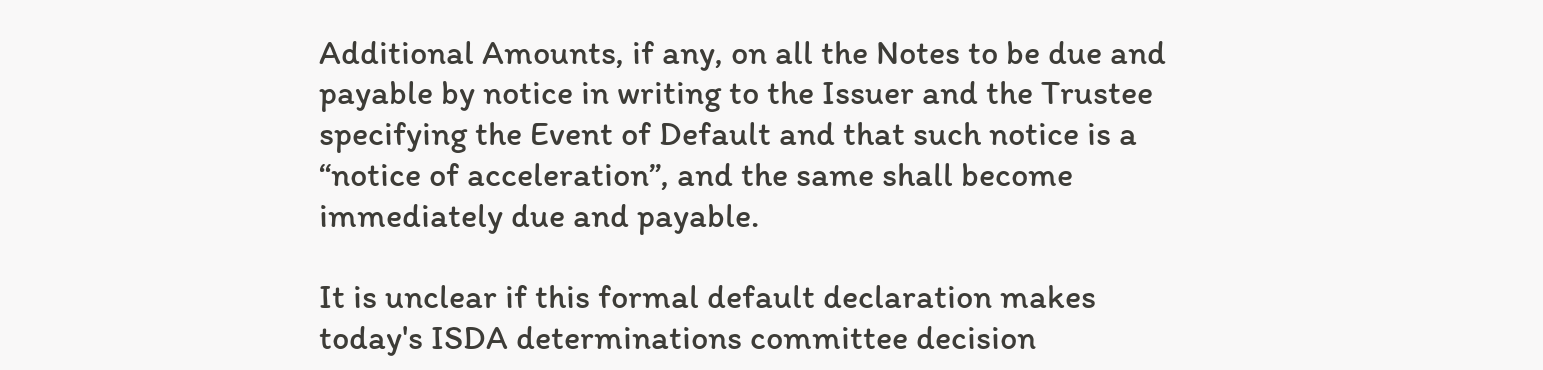Additional Amounts, if any, on all the Notes to be due and payable by notice in writing to the Issuer and the Trustee specifying the Event of Default and that such notice is a “notice of acceleration”, and the same shall become immediately due and payable.

It is unclear if this formal default declaration makes today's ISDA determinations committee decision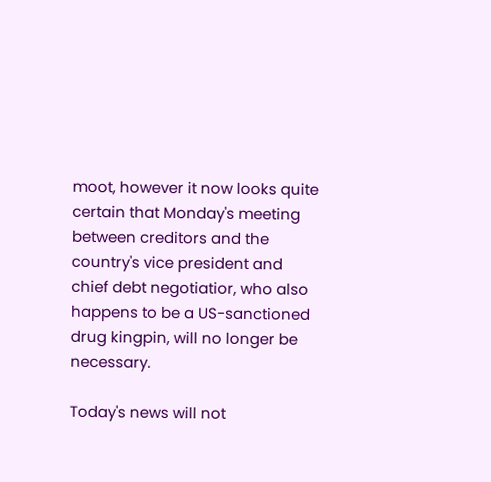moot, however it now looks quite certain that Monday's meeting between creditors and the country's vice president and chief debt negotiatior, who also happens to be a US-sanctioned drug kingpin, will no longer be necessary.

Today's news will not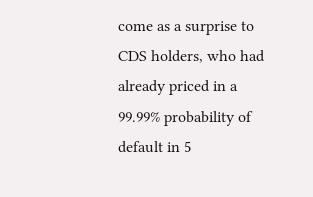come as a surprise to CDS holders, who had already priced in a 99.99% probability of default in 5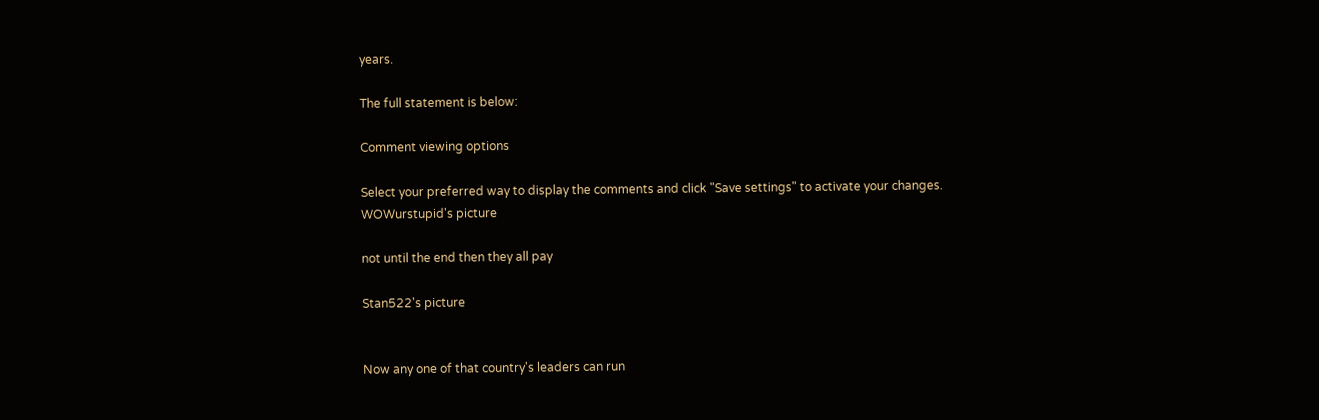years.

The full statement is below:

Comment viewing options

Select your preferred way to display the comments and click "Save settings" to activate your changes.
WOWurstupid's picture

not until the end then they all pay

Stan522's picture


Now any one of that country's leaders can run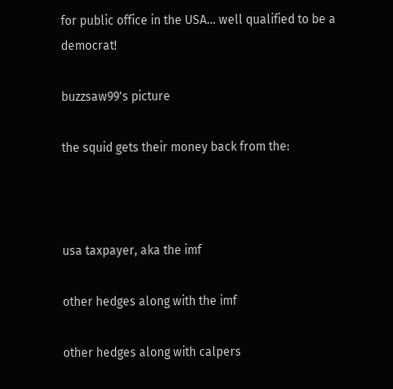for public office in the USA... well qualified to be a democrat!

buzzsaw99's picture

the squid gets their money back from the:



usa taxpayer, aka the imf

other hedges along with the imf

other hedges along with calpers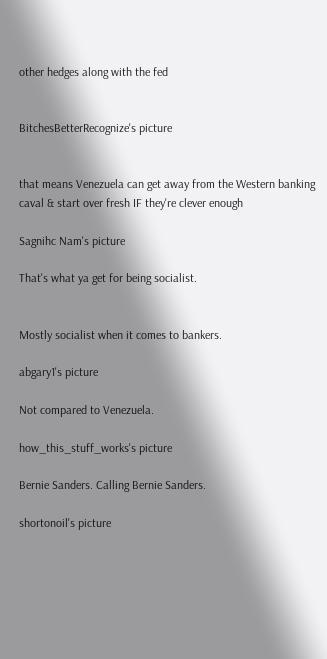other hedges along with the fed


BitchesBetterRecognize's picture


that means Venezuela can get away from the Western banking caval & start over fresh IF they're clever enough

Sagnihc Nam's picture

That's what ya get for being socialist.


Mostly socialist when it comes to bankers.

abgary1's picture

Not compared to Venezuela.

how_this_stuff_works's picture

Bernie Sanders. Calling Bernie Sanders.

shortonoil's picture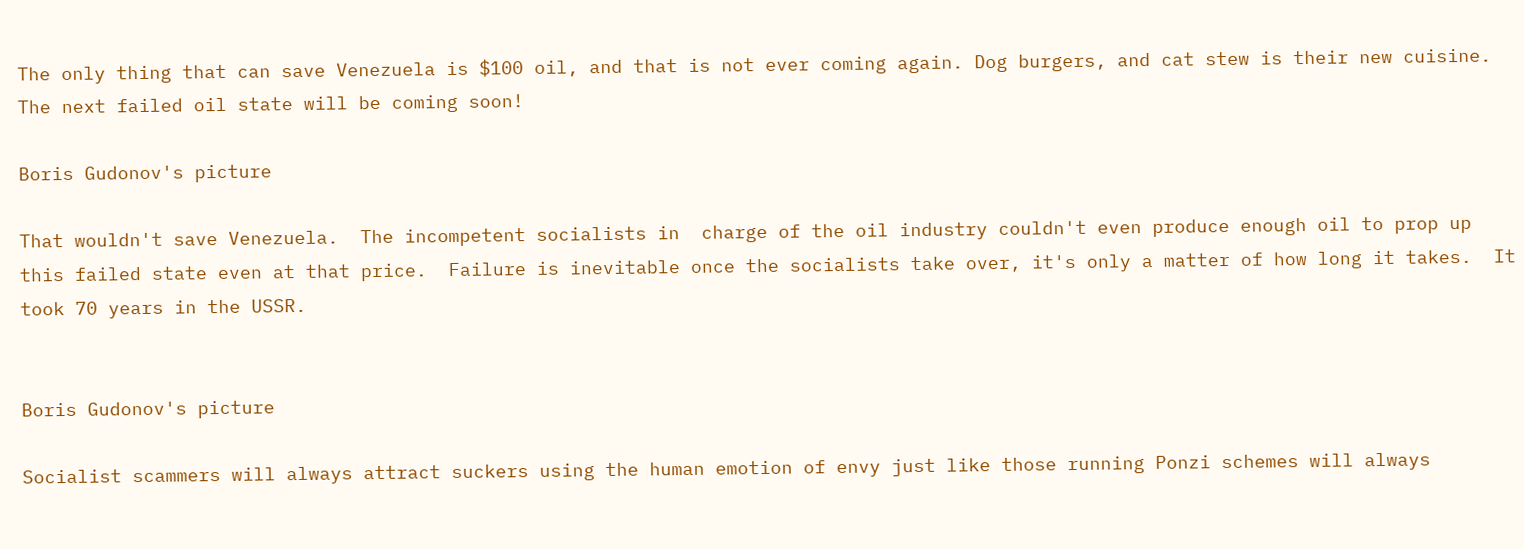The only thing that can save Venezuela is $100 oil, and that is not ever coming again. Dog burgers, and cat stew is their new cuisine. The next failed oil state will be coming soon!

Boris Gudonov's picture

That wouldn't save Venezuela.  The incompetent socialists in  charge of the oil industry couldn't even produce enough oil to prop up this failed state even at that price.  Failure is inevitable once the socialists take over, it's only a matter of how long it takes.  It took 70 years in the USSR.


Boris Gudonov's picture

Socialist scammers will always attract suckers using the human emotion of envy just like those running Ponzi schemes will always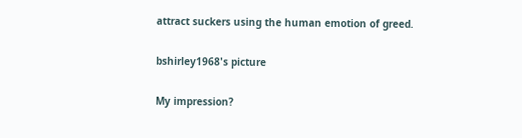attract suckers using the human emotion of greed.

bshirley1968's picture

My impression?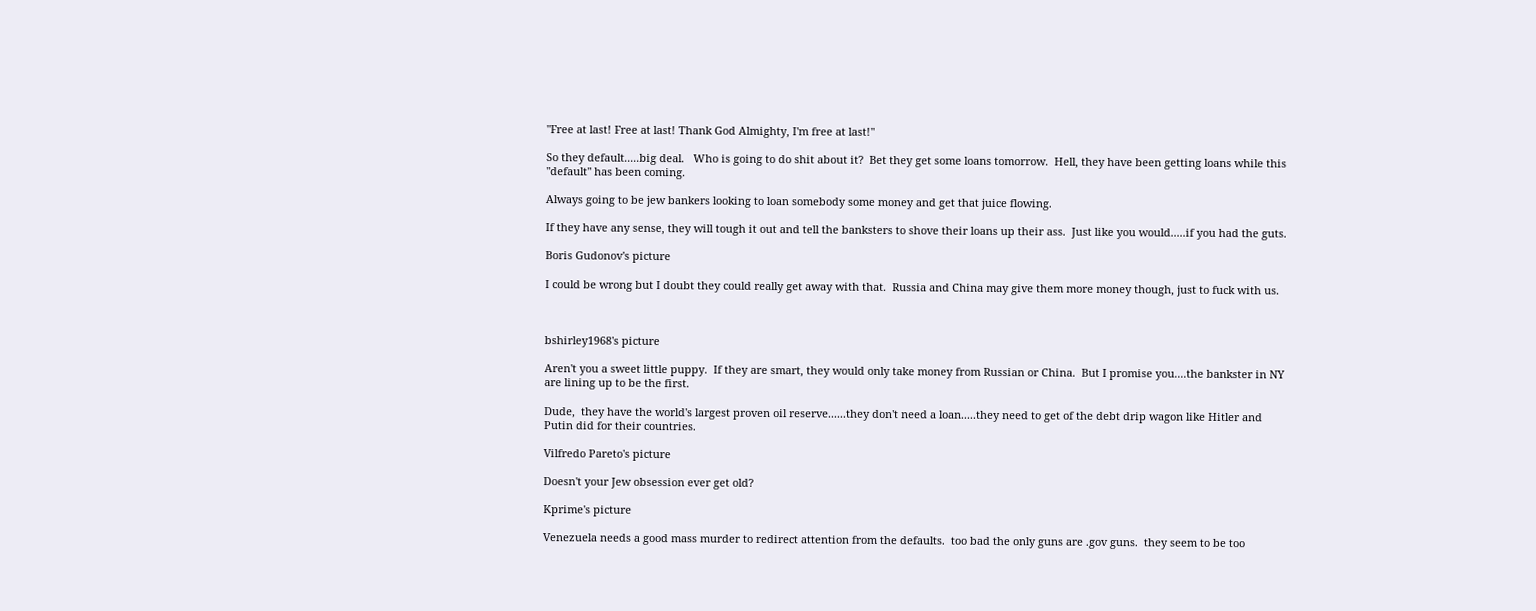"Free at last! Free at last! Thank God Almighty, I'm free at last!"

So they default.....big deal.   Who is going to do shit about it?  Bet they get some loans tomorrow.  Hell, they have been getting loans while this "default" has been coming.

Always going to be jew bankers looking to loan somebody some money and get that juice flowing.

If they have any sense, they will tough it out and tell the banksters to shove their loans up their ass.  Just like you would.....if you had the guts.

Boris Gudonov's picture

I could be wrong but I doubt they could really get away with that.  Russia and China may give them more money though, just to fuck with us.



bshirley1968's picture

Aren't you a sweet little puppy.  If they are smart, they would only take money from Russian or China.  But I promise you....the bankster in NY are lining up to be the first.

Dude,  they have the world's largest proven oil reserve......they don't need a loan.....they need to get of the debt drip wagon like Hitler and Putin did for their countries.

Vilfredo Pareto's picture

Doesn't your Jew obsession ever get old?

Kprime's picture

Venezuela needs a good mass murder to redirect attention from the defaults.  too bad the only guns are .gov guns.  they seem to be too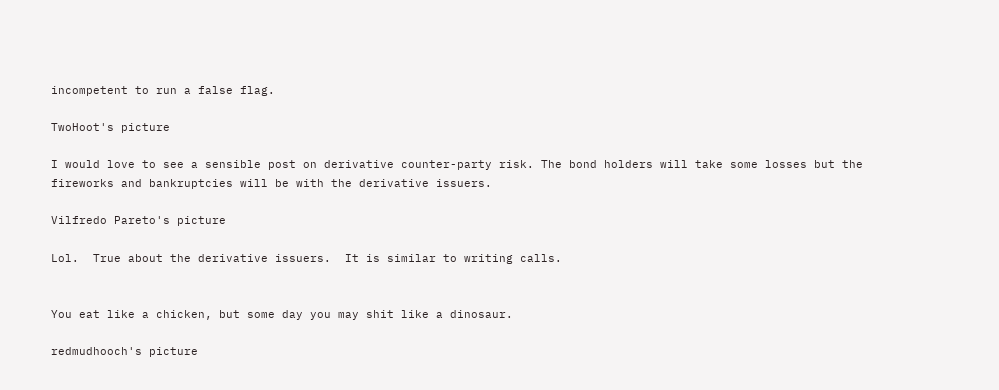incompetent to run a false flag.

TwoHoot's picture

I would love to see a sensible post on derivative counter-party risk. The bond holders will take some losses but the fireworks and bankruptcies will be with the derivative issuers.

Vilfredo Pareto's picture

Lol.  True about the derivative issuers.  It is similar to writing calls.


You eat like a chicken, but some day you may shit like a dinosaur.

redmudhooch's picture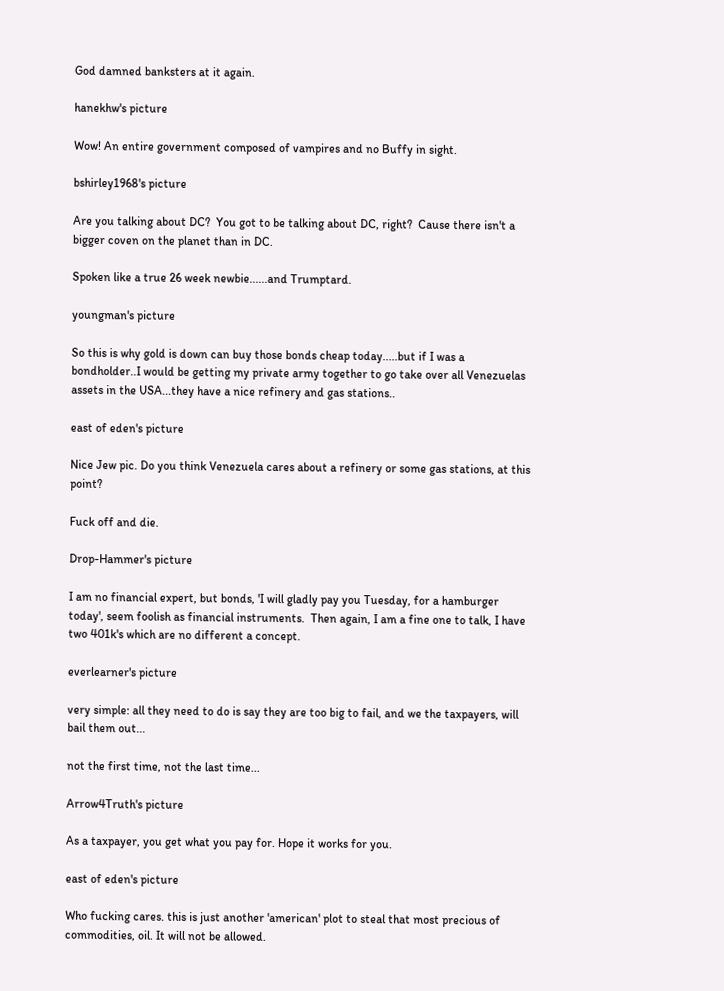God damned banksters at it again.

hanekhw's picture

Wow! An entire government composed of vampires and no Buffy in sight.

bshirley1968's picture

Are you talking about DC?  You got to be talking about DC, right?  Cause there isn't a bigger coven on the planet than in DC.

Spoken like a true 26 week newbie......and Trumptard.

youngman's picture

So this is why gold is down can buy those bonds cheap today.....but if I was a bondholder..I would be getting my private army together to go take over all Venezuelas assets in the USA...they have a nice refinery and gas stations..

east of eden's picture

Nice Jew pic. Do you think Venezuela cares about a refinery or some gas stations, at this point?

Fuck off and die.

Drop-Hammer's picture

I am no financial expert, but bonds, 'I will gladly pay you Tuesday, for a hamburger today', seem foolish as financial instruments.  Then again, I am a fine one to talk, I have two 401k's which are no different a concept.

everlearner's picture

very simple: all they need to do is say they are too big to fail, and we the taxpayers, will bail them out...

not the first time, not the last time...

Arrow4Truth's picture

As a taxpayer, you get what you pay for. Hope it works for you.

east of eden's picture

Who fucking cares. this is just another 'american' plot to steal that most precious of commodities, oil. It will not be allowed.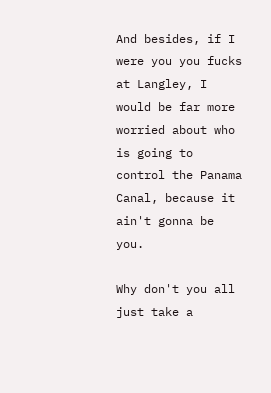And besides, if I were you you fucks at Langley, I would be far more worried about who is going to control the Panama Canal, because it ain't gonna be you.

Why don't you all just take a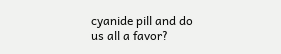cyanide pill and do us all a favor?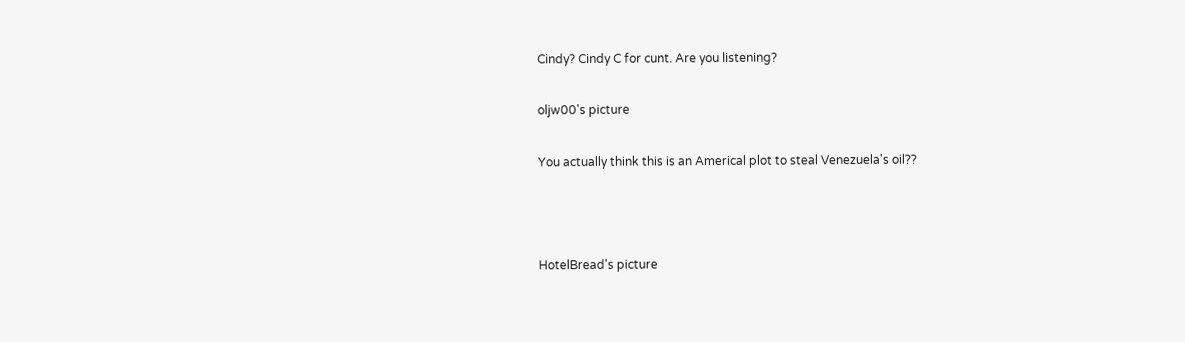Cindy? Cindy C for cunt. Are you listening?

oljw00's picture

You actually think this is an Americal plot to steal Venezuela's oil??



HotelBread's picture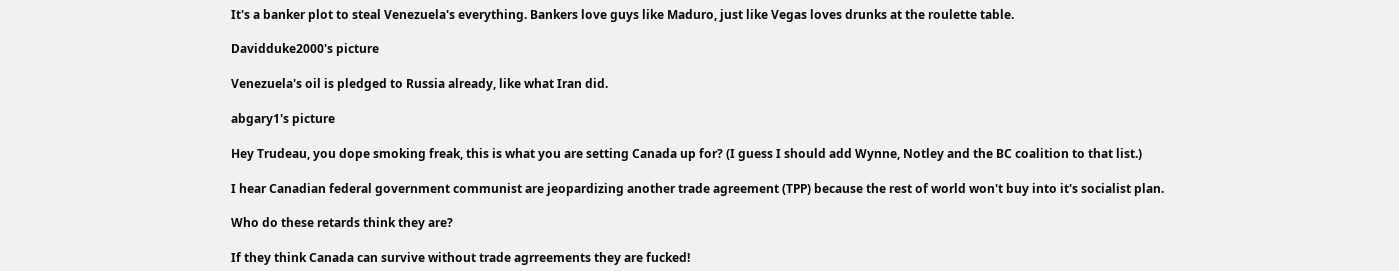It's a banker plot to steal Venezuela's everything. Bankers love guys like Maduro, just like Vegas loves drunks at the roulette table.

Davidduke2000's picture

Venezuela's oil is pledged to Russia already, like what Iran did.

abgary1's picture

Hey Trudeau, you dope smoking freak, this is what you are setting Canada up for? (I guess I should add Wynne, Notley and the BC coalition to that list.)

I hear Canadian federal government communist are jeopardizing another trade agreement (TPP) because the rest of world won't buy into it's socialist plan.

Who do these retards think they are?

If they think Canada can survive without trade agrreements they are fucked!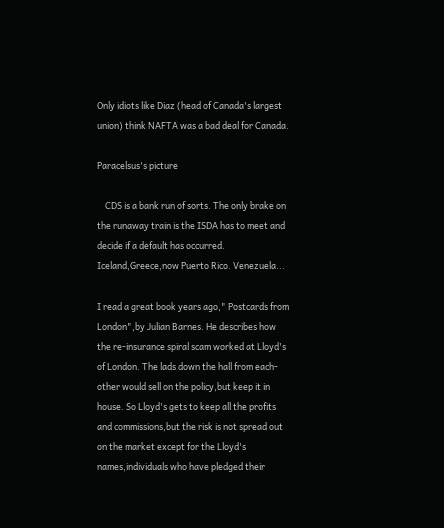Only idiots like Diaz (head of Canada's largest union) think NAFTA was a bad deal for Canada.

Paracelsus's picture

    CDS is a bank run of sorts. The only brake on the runaway train is the ISDA has to meet and decide if a default has occurred. Iceland,Greece,now Puerto Rico. Venezuela...

I read a great book years ago," Postcards from London",by Julian Barnes. He describes how the re-insurance spiral scam worked at Lloyd's of London. The lads down the hall from each-other would sell on the policy,but keep it in house. So Lloyd's gets to keep all the profits and commissions,but the risk is not spread out on the market except for the Lloyd's names,individuals who have pledged their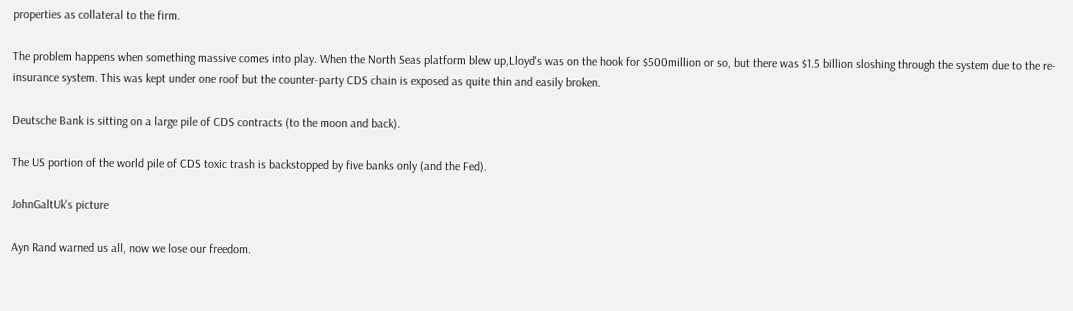properties as collateral to the firm.

The problem happens when something massive comes into play. When the North Seas platform blew up,Lloyd's was on the hook for $500million or so, but there was $1.5 billion sloshing through the system due to the re-insurance system. This was kept under one roof but the counter-party CDS chain is exposed as quite thin and easily broken.

Deutsche Bank is sitting on a large pile of CDS contracts (to the moon and back).

The US portion of the world pile of CDS toxic trash is backstopped by five banks only (and the Fed).

JohnGaltUk's picture

Ayn Rand warned us all, now we lose our freedom.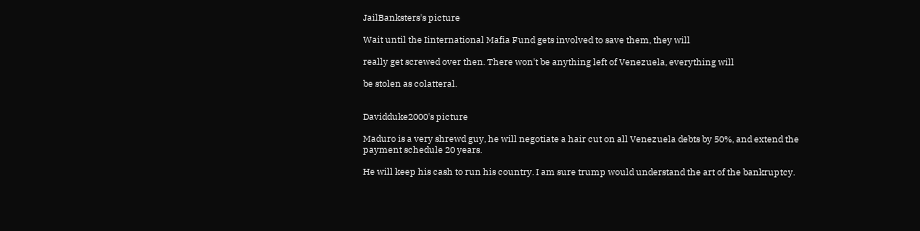JailBanksters's picture

Wait until the Iinternational Mafia Fund gets involved to save them, they will

really get screwed over then. There won't be anything left of Venezuela, everything will

be stolen as colatteral.


Davidduke2000's picture

Maduro is a very shrewd guy, he will negotiate a hair cut on all Venezuela debts by 50%, and extend the payment schedule 20 years.

He will keep his cash to run his country. I am sure trump would understand the art of the bankruptcy.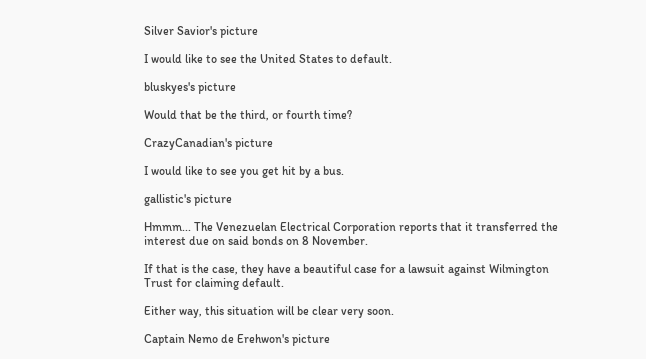Silver Savior's picture

I would like to see the United States to default.

bluskyes's picture

Would that be the third, or fourth time?

CrazyCanadian's picture

I would like to see you get hit by a bus.

gallistic's picture

Hmmm... The Venezuelan Electrical Corporation reports that it transferred the interest due on said bonds on 8 November.

If that is the case, they have a beautiful case for a lawsuit against Wilmington Trust for claiming default.

Either way, this situation will be clear very soon.

Captain Nemo de Erehwon's picture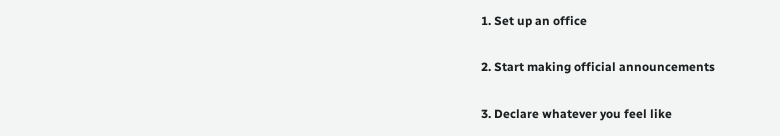1. Set up an office

2. Start making official announcements

3. Declare whatever you feel like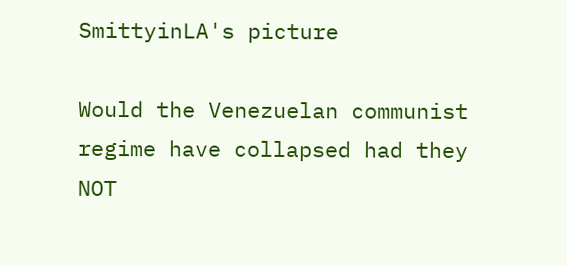SmittyinLA's picture

Would the Venezuelan communist regime have collapsed had they NOT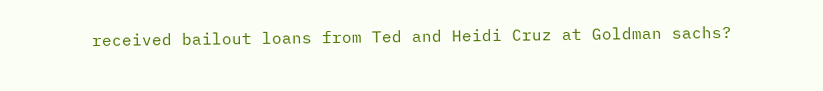received bailout loans from Ted and Heidi Cruz at Goldman sachs?